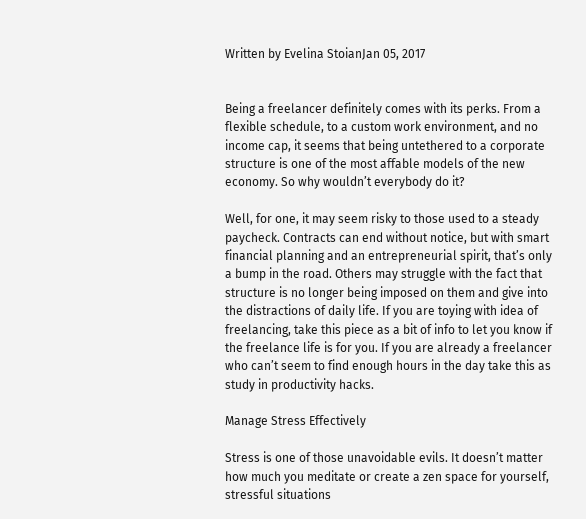Written by Evelina StoianJan 05, 2017


Being a freelancer definitely comes with its perks. From a flexible schedule, to a custom work environment, and no income cap, it seems that being untethered to a corporate structure is one of the most affable models of the new economy. So why wouldn’t everybody do it?

Well, for one, it may seem risky to those used to a steady paycheck. Contracts can end without notice, but with smart financial planning and an entrepreneurial spirit, that’s only a bump in the road. Others may struggle with the fact that structure is no longer being imposed on them and give into the distractions of daily life. If you are toying with idea of freelancing, take this piece as a bit of info to let you know if the freelance life is for you. If you are already a freelancer who can’t seem to find enough hours in the day take this as study in productivity hacks.

Manage Stress Effectively

Stress is one of those unavoidable evils. It doesn’t matter how much you meditate or create a zen space for yourself, stressful situations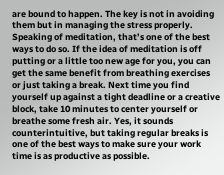are bound to happen. The key is not in avoiding them but in managing the stress properly. Speaking of meditation, that’s one of the best ways to do so. If the idea of meditation is off putting or a little too new age for you, you can get the same benefit from breathing exercises or just taking a break. Next time you find yourself up against a tight deadline or a creative block, take 10 minutes to center yourself or breathe some fresh air. Yes, it sounds counterintuitive, but taking regular breaks is one of the best ways to make sure your work time is as productive as possible.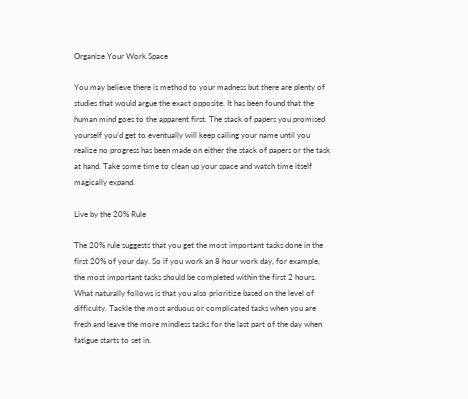Organize Your Work Space

You may believe there is method to your madness but there are plenty of studies that would argue the exact opposite. It has been found that the human mind goes to the apparent first. The stack of papers you promised yourself you’d get to eventually will keep calling your name until you realize no progress has been made on either the stack of papers or the task at hand. Take some time to clean up your space and watch time itself magically expand.

Live by the 20% Rule

The 20% rule suggests that you get the most important tasks done in the first 20% of your day. So if you work an 8 hour work day, for example, the most important tasks should be completed within the first 2 hours. What naturally follows is that you also prioritize based on the level of difficulty. Tackle the most arduous or complicated tasks when you are fresh and leave the more mindless tasks for the last part of the day when fatigue starts to set in.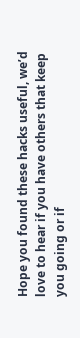Hope you found these hacks useful, we’d love to hear if you have others that keep you going or if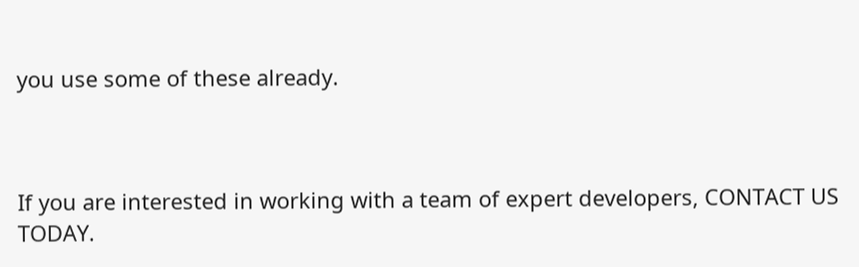you use some of these already.



If you are interested in working with a team of expert developers, CONTACT US TODAY.